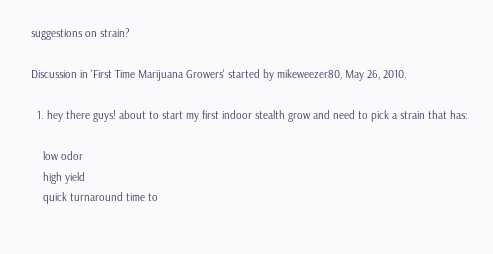suggestions on strain?

Discussion in 'First Time Marijuana Growers' started by mikeweezer80, May 26, 2010.

  1. hey there guys! about to start my first indoor stealth grow and need to pick a strain that has:

    low odor
    high yield
    quick turnaround time to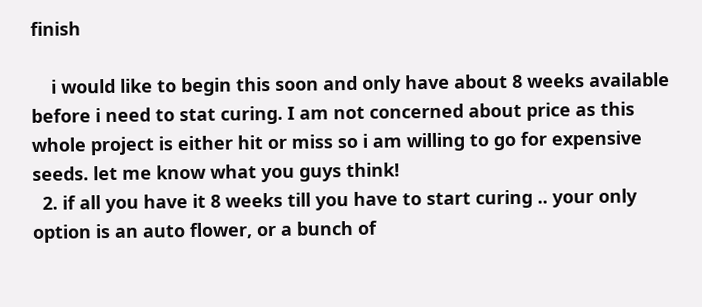finish

    i would like to begin this soon and only have about 8 weeks available before i need to stat curing. I am not concerned about price as this whole project is either hit or miss so i am willing to go for expensive seeds. let me know what you guys think!
  2. if all you have it 8 weeks till you have to start curing .. your only option is an auto flower, or a bunch of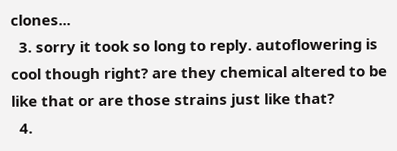clones...
  3. sorry it took so long to reply. autoflowering is cool though right? are they chemical altered to be like that or are those strains just like that?
  4.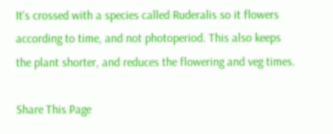It's crossed with a species called Ruderalis so it flowers according to time, and not photoperiod. This also keeps the plant shorter, and reduces the flowering and veg times.

Share This Page